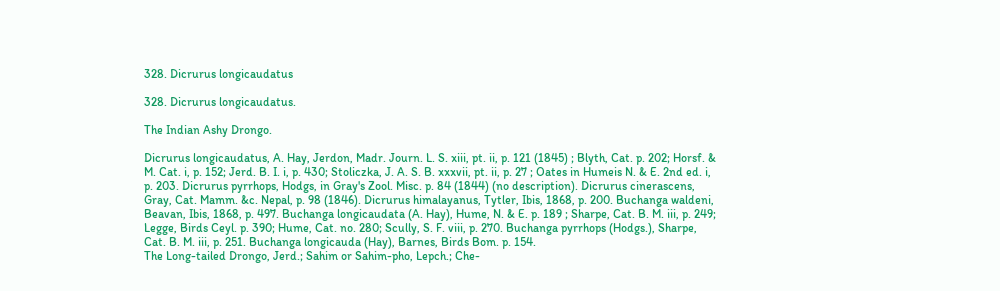328. Dicrurus longicaudatus

328. Dicrurus longicaudatus.

The Indian Ashy Drongo.

Dicrurus longicaudatus, A. Hay, Jerdon, Madr. Journ. L. S. xiii, pt. ii, p. 121 (1845) ; Blyth, Cat. p. 202; Horsf. & M. Cat. i, p. 152; Jerd. B. I. i, p. 430; Stoliczka, J. A. S. B. xxxvii, pt. ii, p. 27 ; Oates in Humeis N. & E. 2nd ed. i, p. 203. Dicrurus pyrrhops, Hodgs, in Gray's Zool. Misc. p. 84 (1844) (no description). Dicrurus cinerascens, Gray, Cat. Mamm. &c. Nepal, p. 98 (1846). Dicrurus himalayanus, Tytler, Ibis, 1868, p. 200. Buchanga waldeni, Beavan, Ibis, 1868, p. 497. Buchanga longicaudata (A. Hay), Hume, N. & E. p. 189 ; Sharpe, Cat. B. M. iii, p. 249; Legge, Birds Ceyl. p. 390; Hume, Cat. no. 280; Scully, S. F. viii, p. 270. Buchanga pyrrhops (Hodgs.), Sharpe, Cat. B. M. iii, p. 251. Buchanga longicauda (Hay), Barnes, Birds Bom. p. 154.
The Long-tailed Drongo, Jerd.; Sahim or Sahim-pho, Lepch.; Che-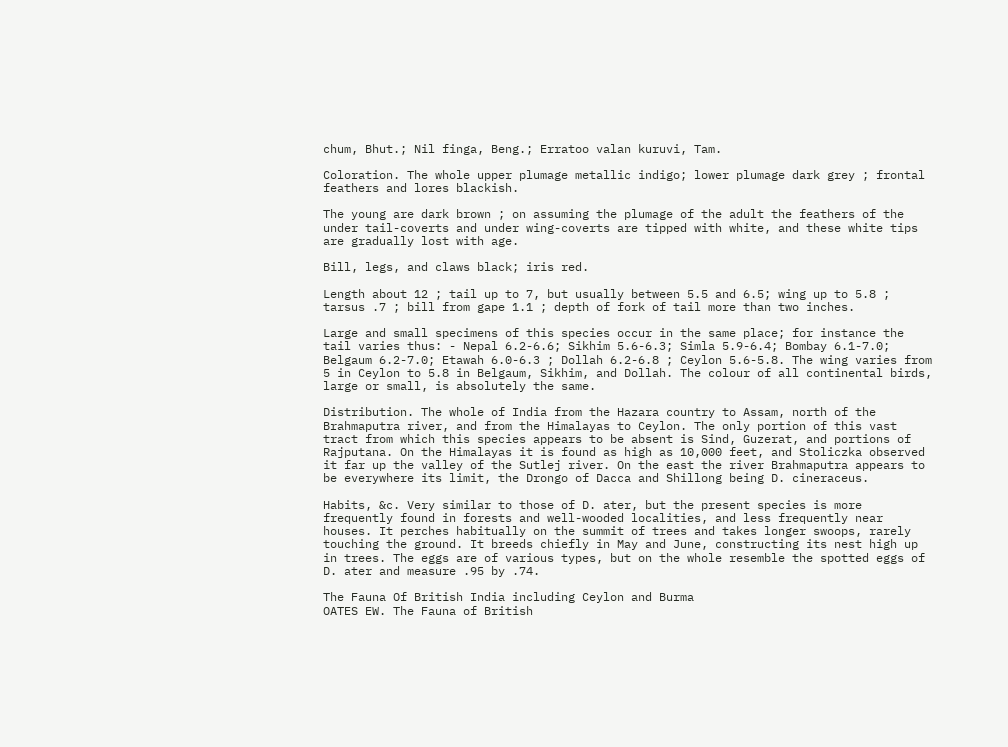chum, Bhut.; Nil finga, Beng.; Erratoo valan kuruvi, Tam.

Coloration. The whole upper plumage metallic indigo; lower plumage dark grey ; frontal feathers and lores blackish.

The young are dark brown ; on assuming the plumage of the adult the feathers of the under tail-coverts and under wing-coverts are tipped with white, and these white tips are gradually lost with age.

Bill, legs, and claws black; iris red.

Length about 12 ; tail up to 7, but usually between 5.5 and 6.5; wing up to 5.8 ; tarsus .7 ; bill from gape 1.1 ; depth of fork of tail more than two inches.

Large and small specimens of this species occur in the same place; for instance the tail varies thus: - Nepal 6.2-6.6; Sikhim 5.6-6.3; Simla 5.9-6.4; Bombay 6.1-7.0; Belgaum 6.2-7.0; Etawah 6.0-6.3 ; Dollah 6.2-6.8 ; Ceylon 5.6-5.8. The wing varies from 5 in Ceylon to 5.8 in Belgaum, Sikhim, and Dollah. The colour of all continental birds, large or small, is absolutely the same.

Distribution. The whole of India from the Hazara country to Assam, north of the Brahmaputra river, and from the Himalayas to Ceylon. The only portion of this vast tract from which this species appears to be absent is Sind, Guzerat, and portions of Rajputana. On the Himalayas it is found as high as 10,000 feet, and Stoliczka observed it far up the valley of the Sutlej river. On the east the river Brahmaputra appears to be everywhere its limit, the Drongo of Dacca and Shillong being D. cineraceus.

Habits, &c. Very similar to those of D. ater, but the present species is more frequently found in forests and well-wooded localities, and less frequently near houses. It perches habitually on the summit of trees and takes longer swoops, rarely touching the ground. It breeds chiefly in May and June, constructing its nest high up in trees. The eggs are of various types, but on the whole resemble the spotted eggs of D. ater and measure .95 by .74.

The Fauna Of British India including Ceylon and Burma
OATES EW. The Fauna of British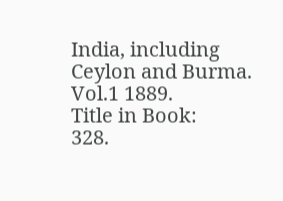India, including Ceylon and Burma. Vol.1 1889.
Title in Book:
328.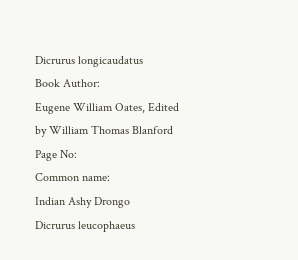Dicrurus longicaudatus
Book Author:
Eugene William Oates, Edited by William Thomas Blanford
Page No:
Common name:
Indian Ashy Drongo
Dicrurus leucophaeus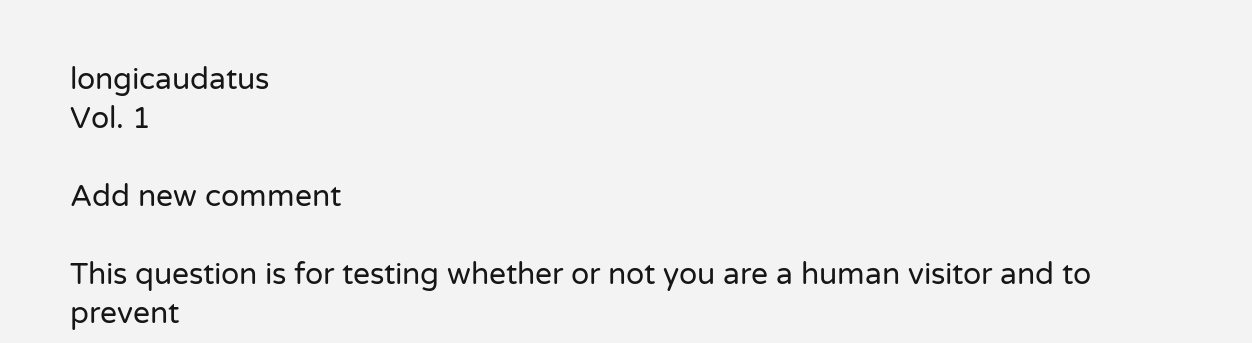longicaudatus
Vol. 1

Add new comment

This question is for testing whether or not you are a human visitor and to prevent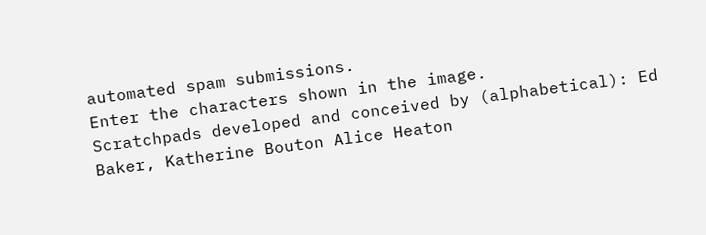automated spam submissions.
Enter the characters shown in the image.
Scratchpads developed and conceived by (alphabetical): Ed Baker, Katherine Bouton Alice Heaton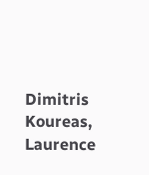Dimitris Koureas, Laurence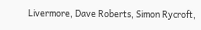Livermore, Dave Roberts, Simon Rycroft,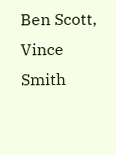Ben Scott, Vince Smith